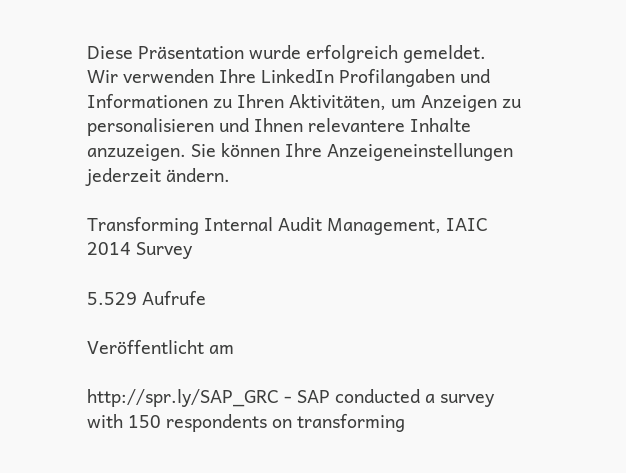Diese Präsentation wurde erfolgreich gemeldet.
Wir verwenden Ihre LinkedIn Profilangaben und Informationen zu Ihren Aktivitäten, um Anzeigen zu personalisieren und Ihnen relevantere Inhalte anzuzeigen. Sie können Ihre Anzeigeneinstellungen jederzeit ändern.

Transforming Internal Audit Management, IAIC 2014 Survey

5.529 Aufrufe

Veröffentlicht am

http://spr.ly/SAP_GRC - SAP conducted a survey with 150 respondents on transforming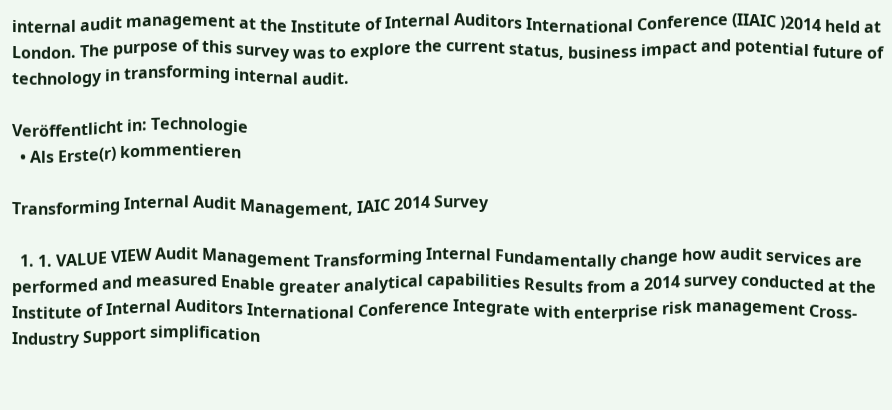internal audit management at the Institute of Internal Auditors International Conference (IIAIC )2014 held at London. The purpose of this survey was to explore the current status, business impact and potential future of technology in transforming internal audit.

Veröffentlicht in: Technologie
  • Als Erste(r) kommentieren

Transforming Internal Audit Management, IAIC 2014 Survey

  1. 1. VALUE VIEW Audit Management Transforming Internal Fundamentally change how audit services are performed and measured Enable greater analytical capabilities Results from a 2014 survey conducted at the Institute of Internal Auditors International Conference Integrate with enterprise risk management Cross-Industry Support simplification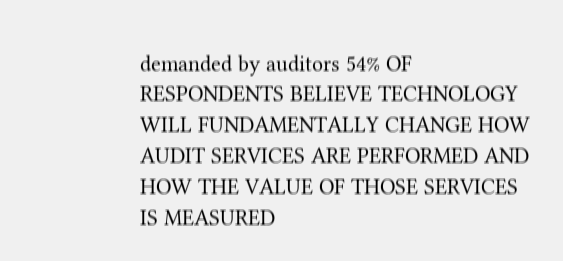demanded by auditors 54% OF RESPONDENTS BELIEVE TECHNOLOGY WILL FUNDAMENTALLY CHANGE HOW AUDIT SERVICES ARE PERFORMED AND HOW THE VALUE OF THOSE SERVICES IS MEASURED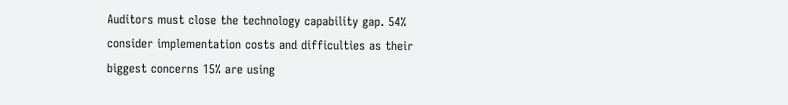Auditors must close the technology capability gap. 54% consider implementation costs and difficulties as their biggest concerns 15% are using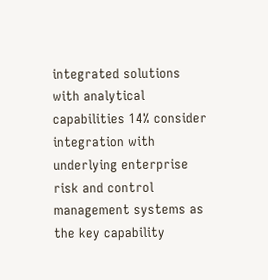integrated solutions with analytical capabilities 14% consider integration with underlying enterprise risk and control management systems as the key capability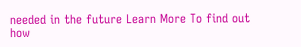needed in the future Learn More To find out how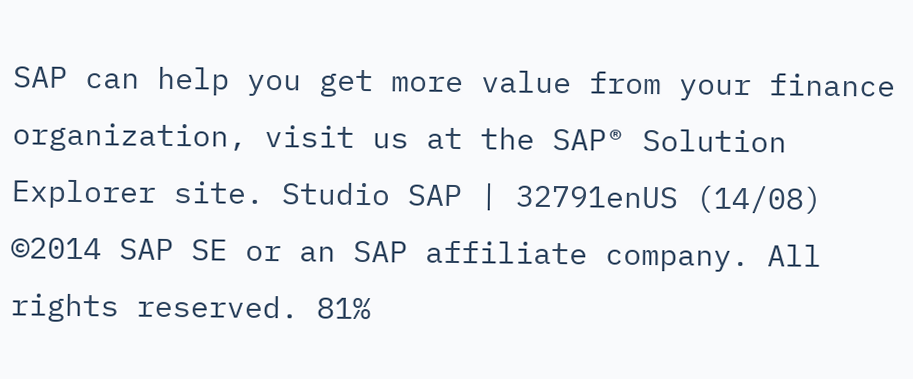SAP can help you get more value from your finance organization, visit us at the SAP® Solution Explorer site. Studio SAP | 32791enUS (14/08) ©2014 SAP SE or an SAP affiliate company. All rights reserved. 81%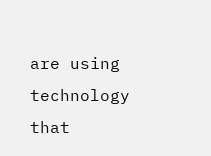are using technology that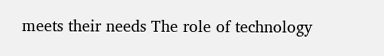meets their needs The role of technology